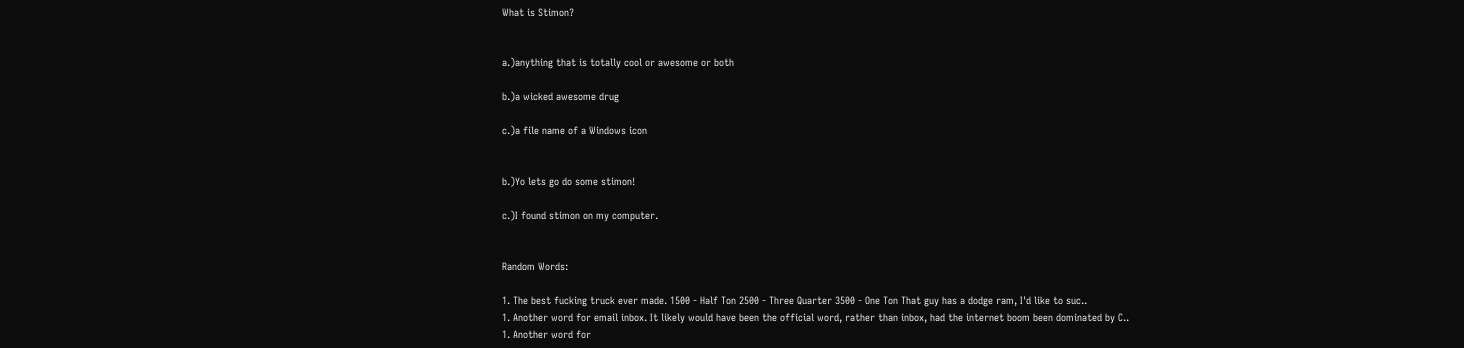What is Stimon?


a.)anything that is totally cool or awesome or both

b.)a wicked awesome drug

c.)a file name of a Windows icon


b.)Yo lets go do some stimon!

c.)I found stimon on my computer.


Random Words:

1. The best fucking truck ever made. 1500 - Half Ton 2500 - Three Quarter 3500 - One Ton That guy has a dodge ram, I'd like to suc..
1. Another word for email inbox. It likely would have been the official word, rather than inbox, had the internet boom been dominated by C..
1. Another word for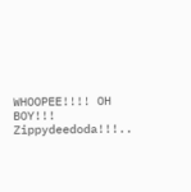WHOOPEE!!!! OH BOY!!! Zippydeedoda!!!..